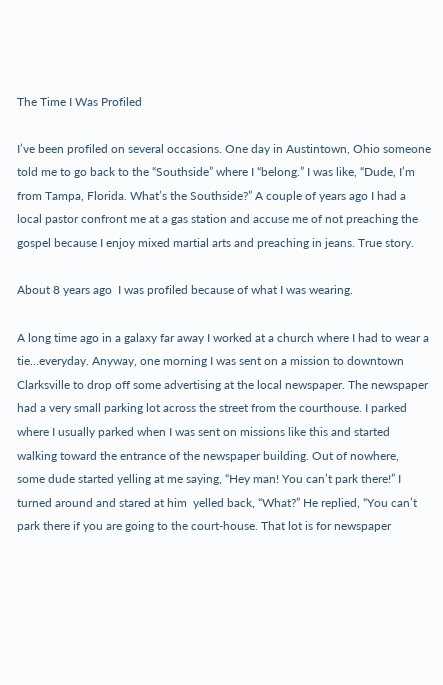The Time I Was Profiled

I’ve been profiled on several occasions. One day in Austintown, Ohio someone told me to go back to the “Southside” where I “belong.” I was like, “Dude, I’m from Tampa, Florida. What’s the Southside?” A couple of years ago I had a local pastor confront me at a gas station and accuse me of not preaching the gospel because I enjoy mixed martial arts and preaching in jeans. True story.

About 8 years ago  I was profiled because of what I was wearing.

A long time ago in a galaxy far away I worked at a church where I had to wear a tie…everyday. Anyway, one morning I was sent on a mission to downtown Clarksville to drop off some advertising at the local newspaper. The newspaper had a very small parking lot across the street from the courthouse. I parked where I usually parked when I was sent on missions like this and started walking toward the entrance of the newspaper building. Out of nowhere,  some dude started yelling at me saying, “Hey man! You can’t park there!” I turned around and stared at him  yelled back, “What?” He replied, “You can’t park there if you are going to the court-house. That lot is for newspaper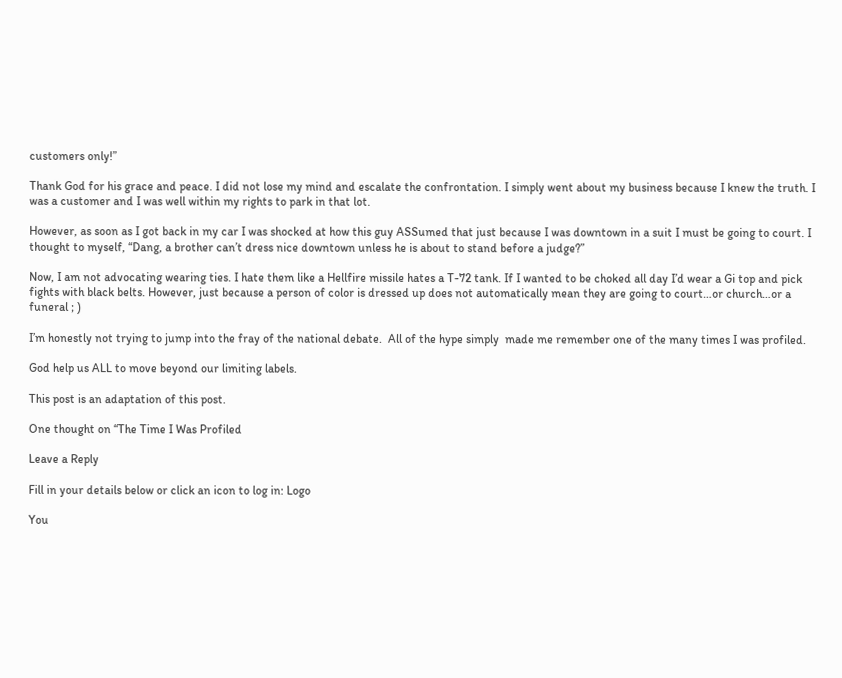customers only!”

Thank God for his grace and peace. I did not lose my mind and escalate the confrontation. I simply went about my business because I knew the truth. I was a customer and I was well within my rights to park in that lot.

However, as soon as I got back in my car I was shocked at how this guy ASSumed that just because I was downtown in a suit I must be going to court. I thought to myself, “Dang, a brother can’t dress nice downtown unless he is about to stand before a judge?”

Now, I am not advocating wearing ties. I hate them like a Hellfire missile hates a T-72 tank. If I wanted to be choked all day I’d wear a Gi top and pick fights with black belts. However, just because a person of color is dressed up does not automatically mean they are going to court…or church…or a funeral ; )

I’m honestly not trying to jump into the fray of the national debate.  All of the hype simply  made me remember one of the many times I was profiled.

God help us ALL to move beyond our limiting labels.

This post is an adaptation of this post.

One thought on “The Time I Was Profiled

Leave a Reply

Fill in your details below or click an icon to log in: Logo

You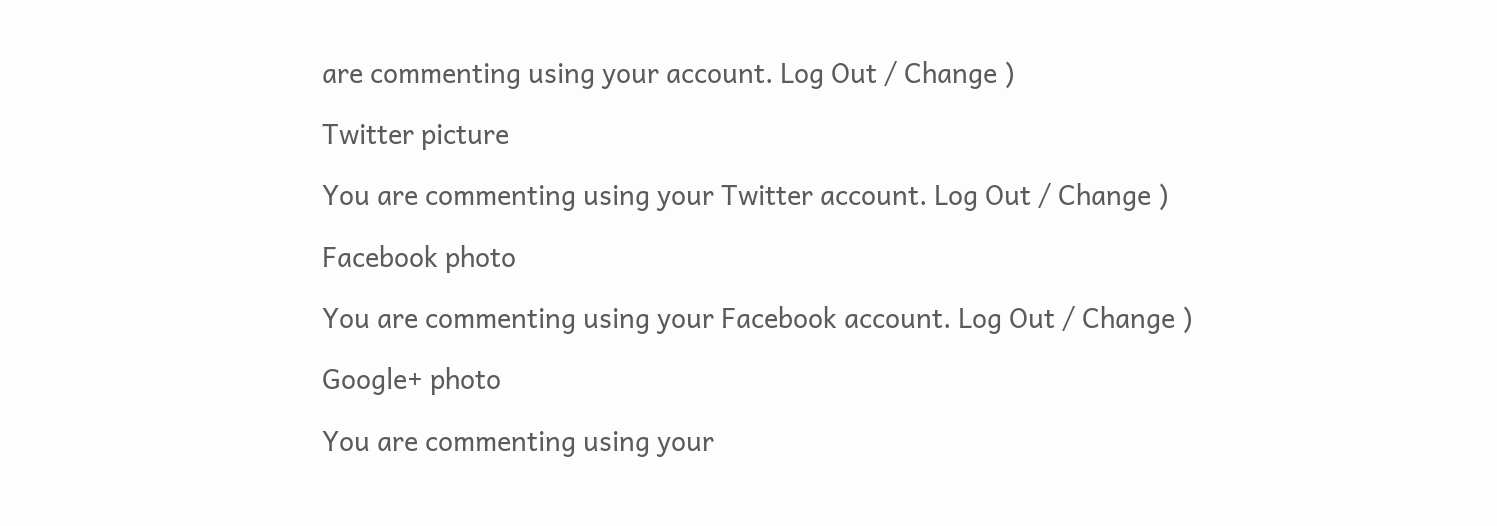are commenting using your account. Log Out / Change )

Twitter picture

You are commenting using your Twitter account. Log Out / Change )

Facebook photo

You are commenting using your Facebook account. Log Out / Change )

Google+ photo

You are commenting using your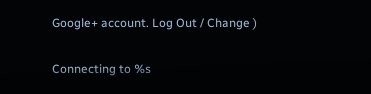Google+ account. Log Out / Change )

Connecting to %s